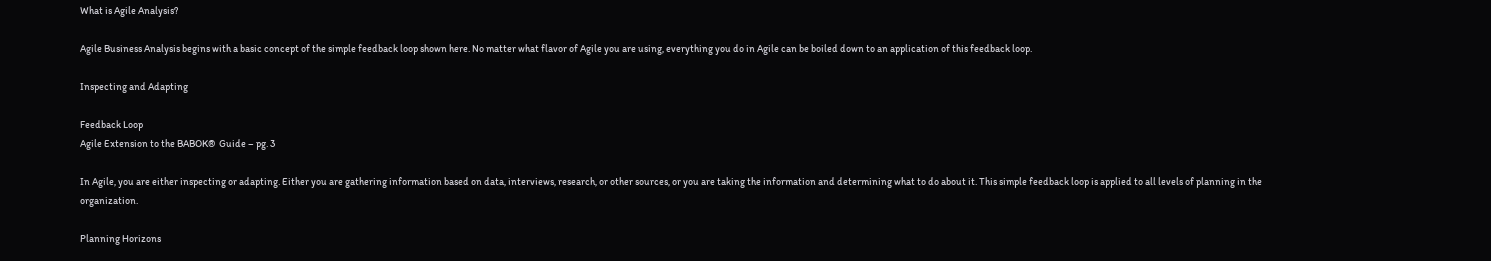What is Agile Analysis?

Agile Business Analysis begins with a basic concept of the simple feedback loop shown here. No matter what flavor of Agile you are using, everything you do in Agile can be boiled down to an application of this feedback loop.

Inspecting and Adapting

Feedback Loop
Agile Extension to the BABOK®  Guide – pg. 3

In Agile, you are either inspecting or adapting. Either you are gathering information based on data, interviews, research, or other sources, or you are taking the information and determining what to do about it. This simple feedback loop is applied to all levels of planning in the organization.

Planning Horizons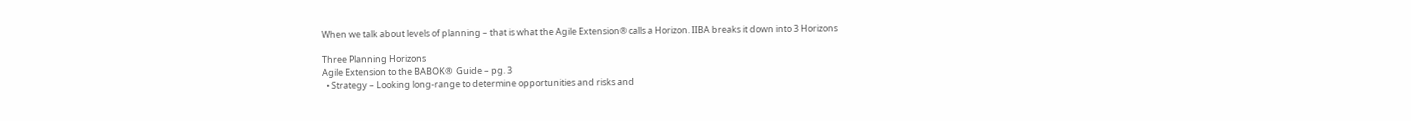When we talk about levels of planning – that is what the Agile Extension® calls a Horizon. IIBA breaks it down into 3 Horizons

Three Planning Horizons
Agile Extension to the BABOK®  Guide – pg. 3
  • Strategy – Looking long-range to determine opportunities and risks and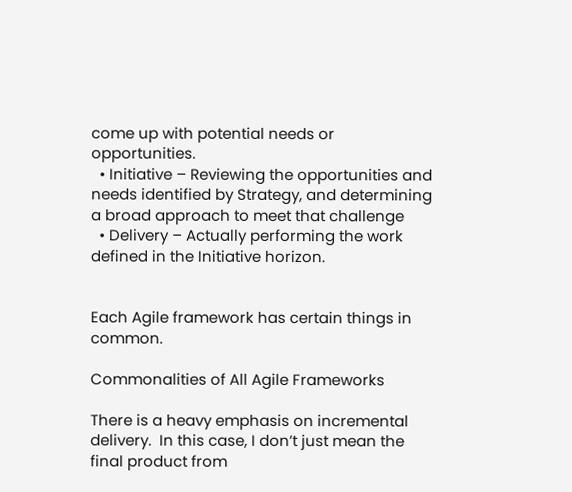come up with potential needs or opportunities.
  • Initiative – Reviewing the opportunities and needs identified by Strategy, and determining a broad approach to meet that challenge
  • Delivery – Actually performing the work defined in the Initiative horizon.


Each Agile framework has certain things in common.

Commonalities of All Agile Frameworks

There is a heavy emphasis on incremental delivery.  In this case, I don’t just mean the final product from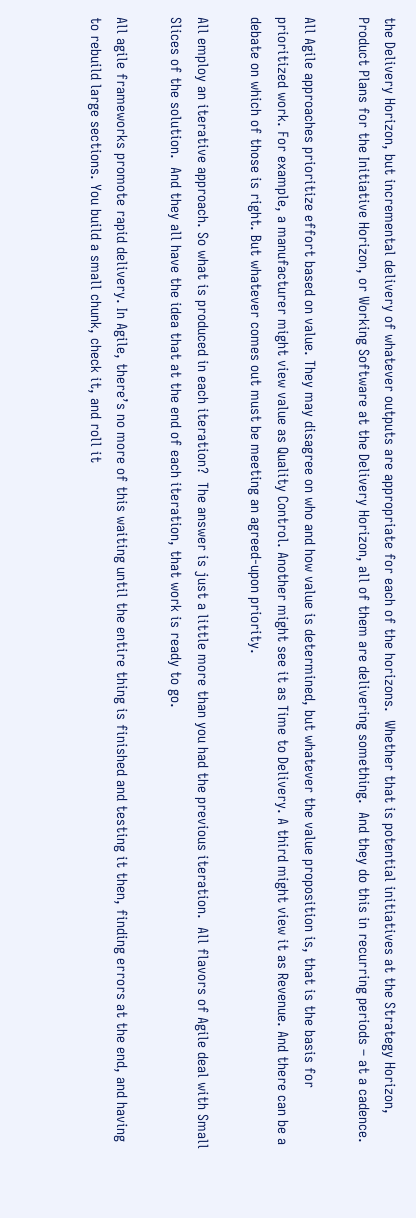the Delivery Horizon, but incremental delivery of whatever outputs are appropriate for each of the horizons.  Whether that is potential initiatives at the Strategy Horizon, Product Plans for the Initiative Horizon, or Working Software at the Delivery Horizon, all of them are delivering something.  And they do this in recurring periods – at a cadence.

All Agile approaches prioritize effort based on value. They may disagree on who and how value is determined, but whatever the value proposition is, that is the basis for prioritized work. For example, a manufacturer might view value as Quality Control. Another might see it as Time to Delivery. A third might view it as Revenue. And there can be a debate on which of those is right. But whatever comes out must be meeting an agreed-upon priority.

All employ an iterative approach. So what is produced in each iteration?  The answer is just a little more than you had the previous iteration.  All flavors of Agile deal with Small Slices of the solution.  And they all have the idea that at the end of each iteration, that work is ready to go.

All agile frameworks promote rapid delivery. In Agile, there’s no more of this waiting until the entire thing is finished and testing it then, finding errors at the end, and having to rebuild large sections. You build a small chunk, check it, and roll it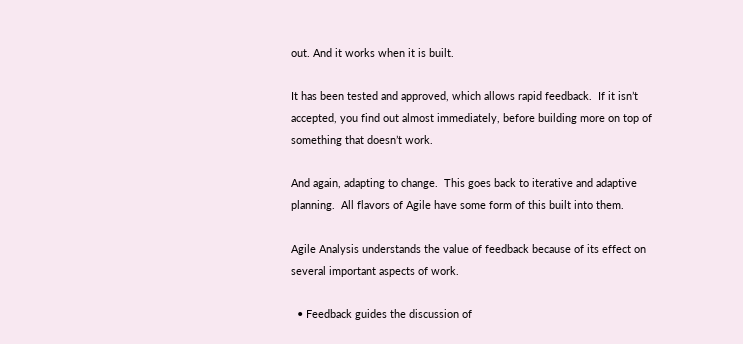out. And it works when it is built.

It has been tested and approved, which allows rapid feedback.  If it isn’t accepted, you find out almost immediately, before building more on top of something that doesn’t work.

And again, adapting to change.  This goes back to iterative and adaptive planning.  All flavors of Agile have some form of this built into them.

Agile Analysis understands the value of feedback because of its effect on several important aspects of work.

  • Feedback guides the discussion of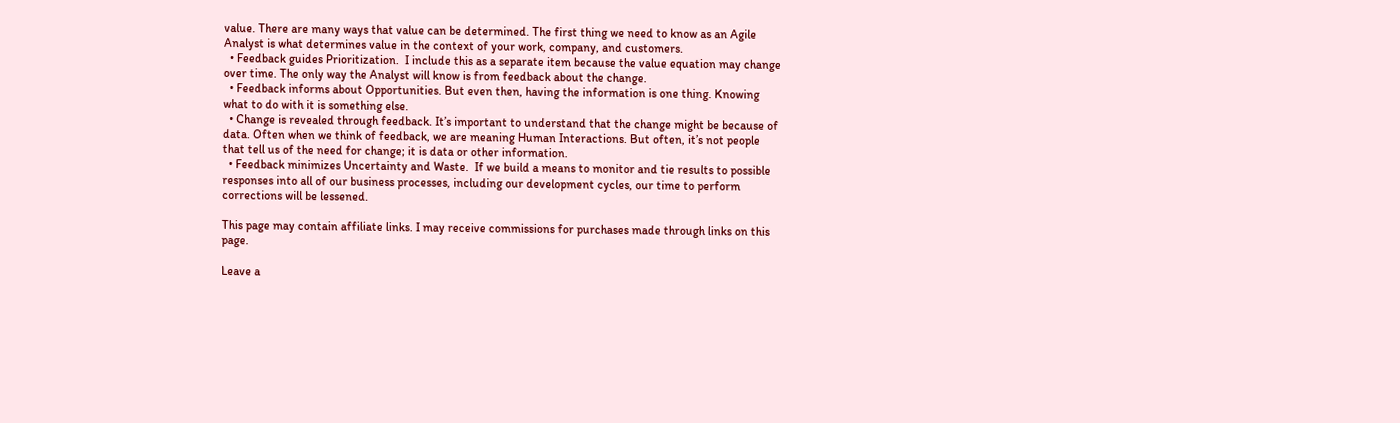value. There are many ways that value can be determined. The first thing we need to know as an Agile Analyst is what determines value in the context of your work, company, and customers.
  • Feedback guides Prioritization.  I include this as a separate item because the value equation may change over time. The only way the Analyst will know is from feedback about the change.
  • Feedback informs about Opportunities. But even then, having the information is one thing. Knowing what to do with it is something else.
  • Change is revealed through feedback. It’s important to understand that the change might be because of data. Often when we think of feedback, we are meaning Human Interactions. But often, it’s not people that tell us of the need for change; it is data or other information.
  • Feedback minimizes Uncertainty and Waste.  If we build a means to monitor and tie results to possible responses into all of our business processes, including our development cycles, our time to perform corrections will be lessened.

This page may contain affiliate links. I may receive commissions for purchases made through links on this page.

Leave a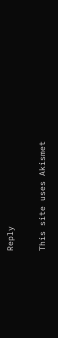Reply

This site uses Akismet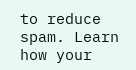to reduce spam. Learn how your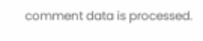comment data is processed.